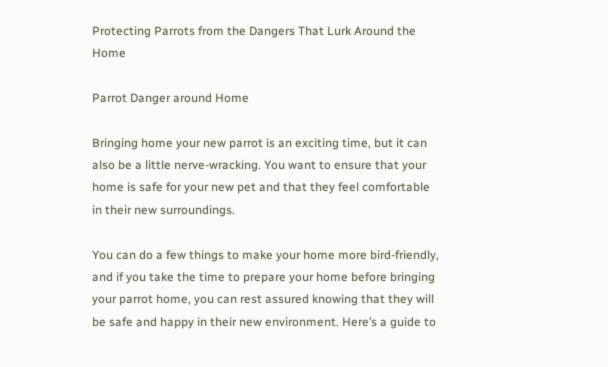Protecting Parrots from the Dangers That Lurk Around the Home

Parrot Danger around Home

Bringing home your new parrot is an exciting time, but it can also be a little nerve-wracking. You want to ensure that your home is safe for your new pet and that they feel comfortable in their new surroundings.

You can do a few things to make your home more bird-friendly, and if you take the time to prepare your home before bringing your parrot home, you can rest assured knowing that they will be safe and happy in their new environment. Here’s a guide to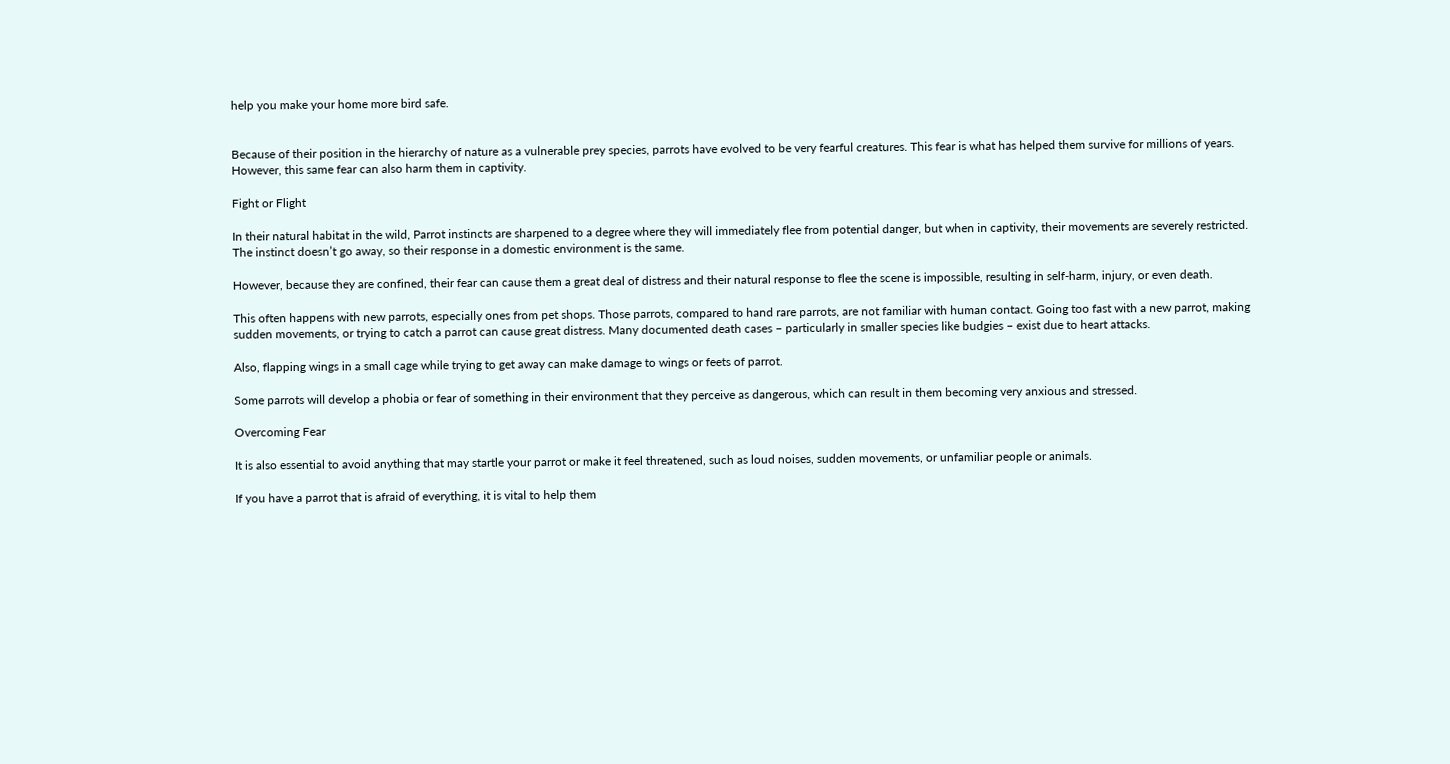help you make your home more bird safe.


Because of their position in the hierarchy of nature as a vulnerable prey species, parrots have evolved to be very fearful creatures. This fear is what has helped them survive for millions of years. However, this same fear can also harm them in captivity.

Fight or Flight

In their natural habitat in the wild, Parrot instincts are sharpened to a degree where they will immediately flee from potential danger, but when in captivity, their movements are severely restricted. The instinct doesn’t go away, so their response in a domestic environment is the same.

However, because they are confined, their fear can cause them a great deal of distress and their natural response to flee the scene is impossible, resulting in self-harm, injury, or even death.

This often happens with new parrots, especially ones from pet shops. Those parrots, compared to hand rare parrots, are not familiar with human contact. Going too fast with a new parrot, making sudden movements, or trying to catch a parrot can cause great distress. Many documented death cases – particularly in smaller species like budgies – exist due to heart attacks.

Also, flapping wings in a small cage while trying to get away can make damage to wings or feets of parrot.

Some parrots will develop a phobia or fear of something in their environment that they perceive as dangerous, which can result in them becoming very anxious and stressed.

Overcoming Fear

It is also essential to avoid anything that may startle your parrot or make it feel threatened, such as loud noises, sudden movements, or unfamiliar people or animals.

If you have a parrot that is afraid of everything, it is vital to help them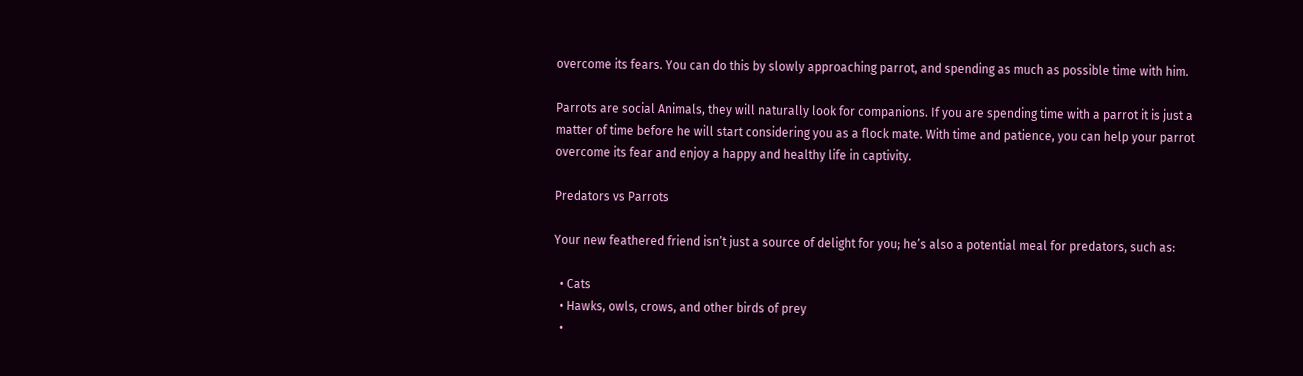overcome its fears. You can do this by slowly approaching parrot, and spending as much as possible time with him.

Parrots are social Animals, they will naturally look for companions. If you are spending time with a parrot it is just a matter of time before he will start considering you as a flock mate. With time and patience, you can help your parrot overcome its fear and enjoy a happy and healthy life in captivity.

Predators vs Parrots

Your new feathered friend isn’t just a source of delight for you; he’s also a potential meal for predators, such as:

  • Cats
  • Hawks, owls, crows, and other birds of prey
  •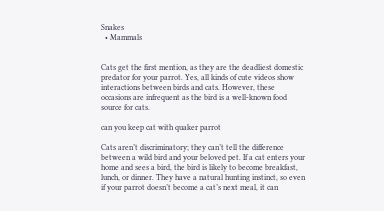Snakes
  • Mammals


Cats get the first mention, as they are the deadliest domestic predator for your parrot. Yes, all kinds of cute videos show interactions between birds and cats. However, these occasions are infrequent as the bird is a well-known food source for cats.

can you keep cat with quaker parrot

Cats aren’t discriminatory; they can’t tell the difference between a wild bird and your beloved pet. If a cat enters your home and sees a bird, the bird is likely to become breakfast, lunch, or dinner. They have a natural hunting instinct, so even if your parrot doesn’t become a cat’s next meal, it can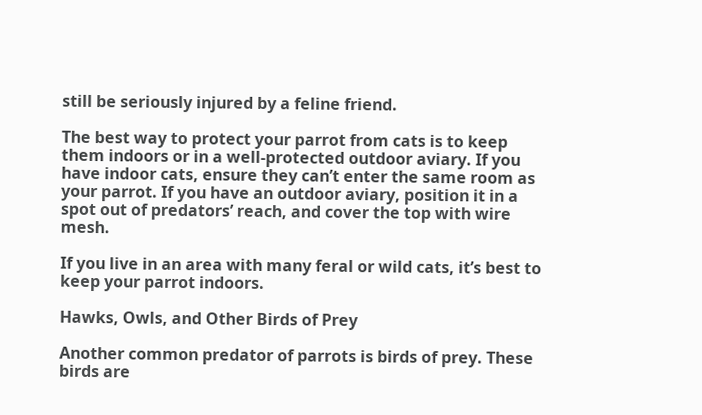still be seriously injured by a feline friend.

The best way to protect your parrot from cats is to keep them indoors or in a well-protected outdoor aviary. If you have indoor cats, ensure they can’t enter the same room as your parrot. If you have an outdoor aviary, position it in a spot out of predators’ reach, and cover the top with wire mesh.

If you live in an area with many feral or wild cats, it’s best to keep your parrot indoors.

Hawks, Owls, and Other Birds of Prey

Another common predator of parrots is birds of prey. These birds are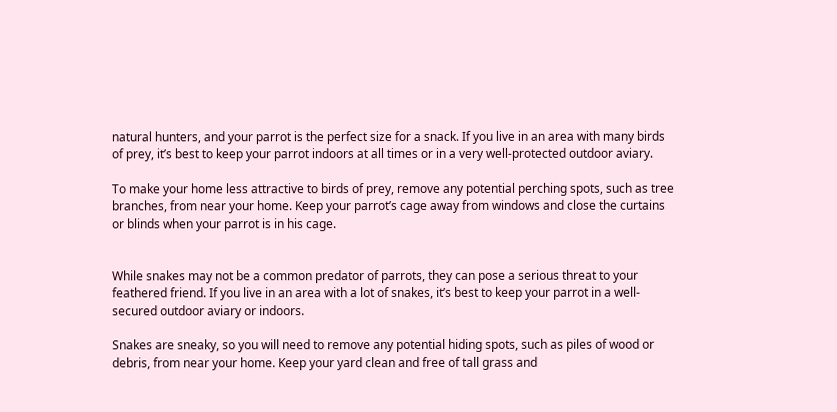natural hunters, and your parrot is the perfect size for a snack. If you live in an area with many birds of prey, it’s best to keep your parrot indoors at all times or in a very well-protected outdoor aviary.

To make your home less attractive to birds of prey, remove any potential perching spots, such as tree branches, from near your home. Keep your parrot’s cage away from windows and close the curtains or blinds when your parrot is in his cage.


While snakes may not be a common predator of parrots, they can pose a serious threat to your feathered friend. If you live in an area with a lot of snakes, it’s best to keep your parrot in a well-secured outdoor aviary or indoors.

Snakes are sneaky, so you will need to remove any potential hiding spots, such as piles of wood or debris, from near your home. Keep your yard clean and free of tall grass and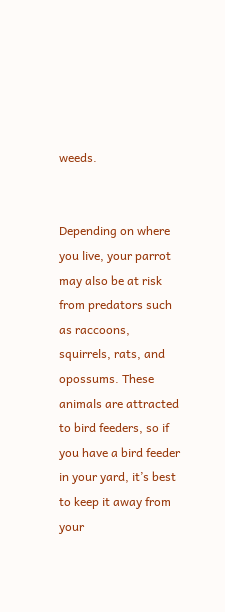weeds.


Depending on where you live, your parrot may also be at risk from predators such as raccoons, squirrels, rats, and opossums. These animals are attracted to bird feeders, so if you have a bird feeder in your yard, it’s best to keep it away from your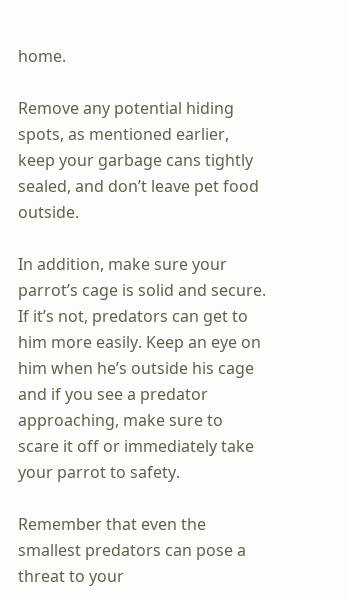home.

Remove any potential hiding spots, as mentioned earlier, keep your garbage cans tightly sealed, and don’t leave pet food outside.

In addition, make sure your parrot’s cage is solid and secure. If it’s not, predators can get to him more easily. Keep an eye on him when he’s outside his cage and if you see a predator approaching, make sure to scare it off or immediately take your parrot to safety.

Remember that even the smallest predators can pose a threat to your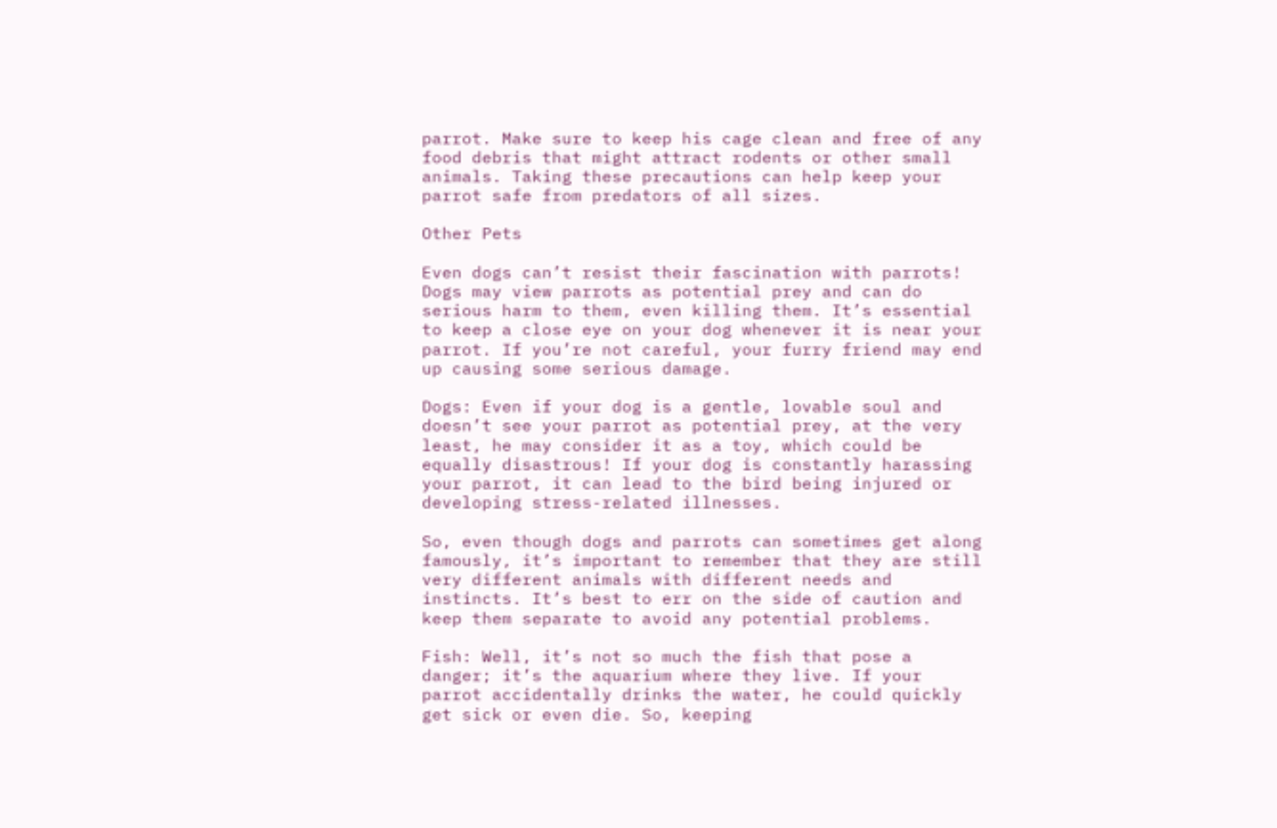parrot. Make sure to keep his cage clean and free of any food debris that might attract rodents or other small animals. Taking these precautions can help keep your parrot safe from predators of all sizes.

Other Pets

Even dogs can’t resist their fascination with parrots! Dogs may view parrots as potential prey and can do serious harm to them, even killing them. It’s essential to keep a close eye on your dog whenever it is near your parrot. If you’re not careful, your furry friend may end up causing some serious damage.

Dogs: Even if your dog is a gentle, lovable soul and doesn’t see your parrot as potential prey, at the very least, he may consider it as a toy, which could be equally disastrous! If your dog is constantly harassing your parrot, it can lead to the bird being injured or developing stress-related illnesses.

So, even though dogs and parrots can sometimes get along famously, it’s important to remember that they are still very different animals with different needs and instincts. It’s best to err on the side of caution and keep them separate to avoid any potential problems.

Fish: Well, it’s not so much the fish that pose a danger; it’s the aquarium where they live. If your parrot accidentally drinks the water, he could quickly get sick or even die. So, keeping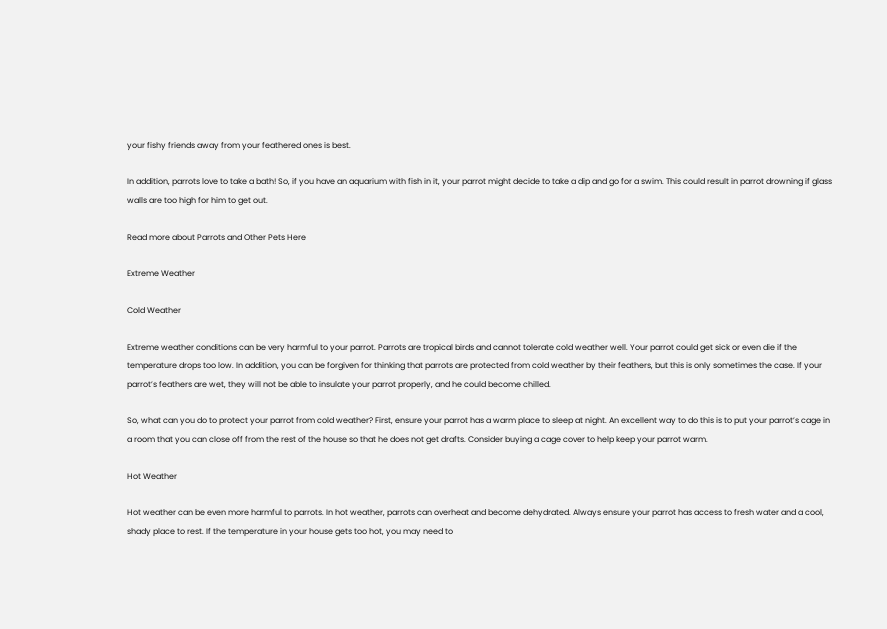your fishy friends away from your feathered ones is best.

In addition, parrots love to take a bath! So, if you have an aquarium with fish in it, your parrot might decide to take a dip and go for a swim. This could result in parrot drowning if glass walls are too high for him to get out.

Read more about Parrots and Other Pets Here

Extreme Weather

Cold Weather

Extreme weather conditions can be very harmful to your parrot. Parrots are tropical birds and cannot tolerate cold weather well. Your parrot could get sick or even die if the temperature drops too low. In addition, you can be forgiven for thinking that parrots are protected from cold weather by their feathers, but this is only sometimes the case. If your parrot’s feathers are wet, they will not be able to insulate your parrot properly, and he could become chilled.

So, what can you do to protect your parrot from cold weather? First, ensure your parrot has a warm place to sleep at night. An excellent way to do this is to put your parrot’s cage in a room that you can close off from the rest of the house so that he does not get drafts. Consider buying a cage cover to help keep your parrot warm.

Hot Weather

Hot weather can be even more harmful to parrots. In hot weather, parrots can overheat and become dehydrated. Always ensure your parrot has access to fresh water and a cool, shady place to rest. If the temperature in your house gets too hot, you may need to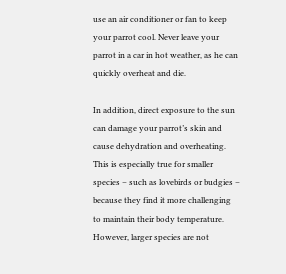use an air conditioner or fan to keep your parrot cool. Never leave your parrot in a car in hot weather, as he can quickly overheat and die.

In addition, direct exposure to the sun can damage your parrot’s skin and cause dehydration and overheating. This is especially true for smaller species – such as lovebirds or budgies – because they find it more challenging to maintain their body temperature. However, larger species are not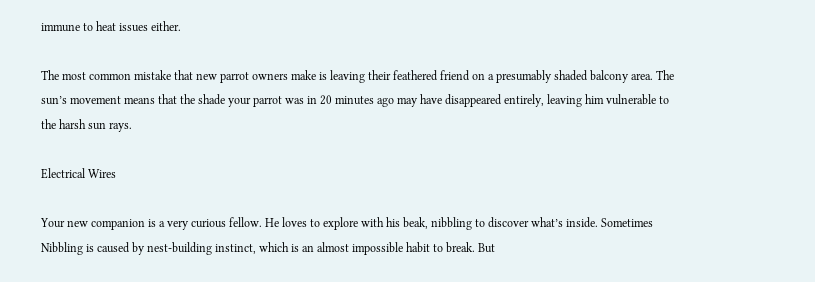immune to heat issues either.

The most common mistake that new parrot owners make is leaving their feathered friend on a presumably shaded balcony area. The sun’s movement means that the shade your parrot was in 20 minutes ago may have disappeared entirely, leaving him vulnerable to the harsh sun rays.

Electrical Wires

Your new companion is a very curious fellow. He loves to explore with his beak, nibbling to discover what’s inside. Sometimes Nibbling is caused by nest-building instinct, which is an almost impossible habit to break. But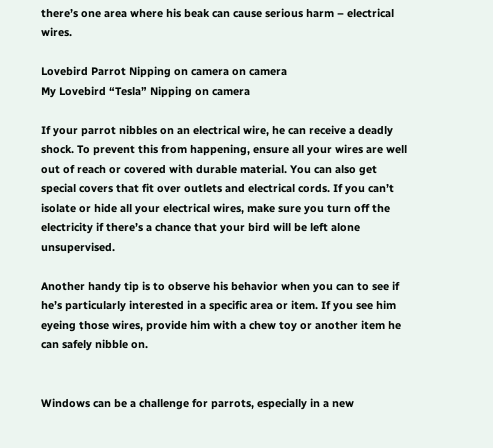there’s one area where his beak can cause serious harm – electrical wires.

Lovebird Parrot Nipping on camera on camera
My Lovebird “Tesla” Nipping on camera

If your parrot nibbles on an electrical wire, he can receive a deadly shock. To prevent this from happening, ensure all your wires are well out of reach or covered with durable material. You can also get special covers that fit over outlets and electrical cords. If you can’t isolate or hide all your electrical wires, make sure you turn off the electricity if there’s a chance that your bird will be left alone unsupervised.

Another handy tip is to observe his behavior when you can to see if he’s particularly interested in a specific area or item. If you see him eyeing those wires, provide him with a chew toy or another item he can safely nibble on.


Windows can be a challenge for parrots, especially in a new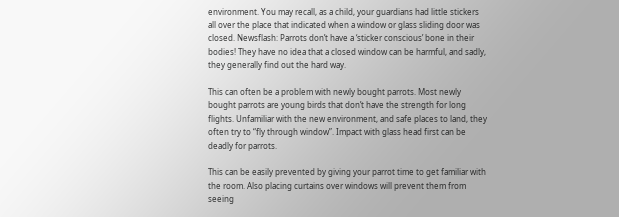environment. You may recall, as a child, your guardians had little stickers all over the place that indicated when a window or glass sliding door was closed. Newsflash: Parrots don’t have a ‘sticker conscious’ bone in their bodies! They have no idea that a closed window can be harmful, and sadly, they generally find out the hard way.

This can often be a problem with newly bought parrots. Most newly bought parrots are young birds that don’t have the strength for long flights. Unfamiliar with the new environment, and safe places to land, they often try to “fly through window”. Impact with glass head first can be deadly for parrots.

This can be easily prevented by giving your parrot time to get familiar with the room. Also placing curtains over windows will prevent them from seeing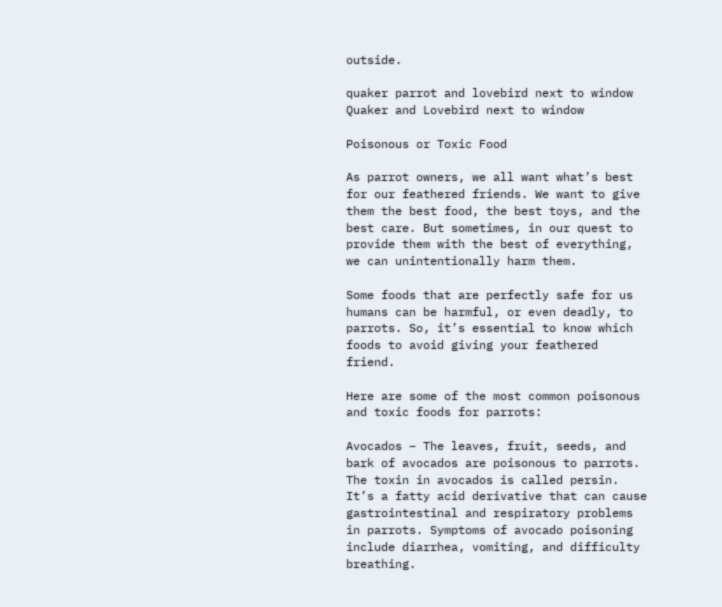outside.

quaker parrot and lovebird next to window
Quaker and Lovebird next to window

Poisonous or Toxic Food

As parrot owners, we all want what’s best for our feathered friends. We want to give them the best food, the best toys, and the best care. But sometimes, in our quest to provide them with the best of everything, we can unintentionally harm them.

Some foods that are perfectly safe for us humans can be harmful, or even deadly, to parrots. So, it’s essential to know which foods to avoid giving your feathered friend.

Here are some of the most common poisonous and toxic foods for parrots:

Avocados – The leaves, fruit, seeds, and bark of avocados are poisonous to parrots. The toxin in avocados is called persin. It’s a fatty acid derivative that can cause gastrointestinal and respiratory problems in parrots. Symptoms of avocado poisoning include diarrhea, vomiting, and difficulty breathing.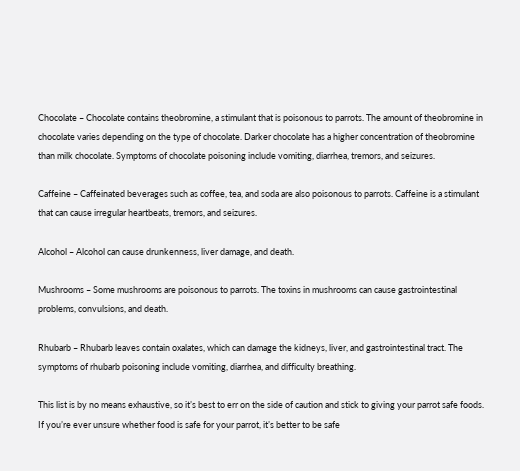Chocolate – Chocolate contains theobromine, a stimulant that is poisonous to parrots. The amount of theobromine in chocolate varies depending on the type of chocolate. Darker chocolate has a higher concentration of theobromine than milk chocolate. Symptoms of chocolate poisoning include vomiting, diarrhea, tremors, and seizures.

Caffeine – Caffeinated beverages such as coffee, tea, and soda are also poisonous to parrots. Caffeine is a stimulant that can cause irregular heartbeats, tremors, and seizures.

Alcohol – Alcohol can cause drunkenness, liver damage, and death.

Mushrooms – Some mushrooms are poisonous to parrots. The toxins in mushrooms can cause gastrointestinal problems, convulsions, and death.

Rhubarb – Rhubarb leaves contain oxalates, which can damage the kidneys, liver, and gastrointestinal tract. The symptoms of rhubarb poisoning include vomiting, diarrhea, and difficulty breathing.

This list is by no means exhaustive, so it’s best to err on the side of caution and stick to giving your parrot safe foods. If you’re ever unsure whether food is safe for your parrot, it’s better to be safe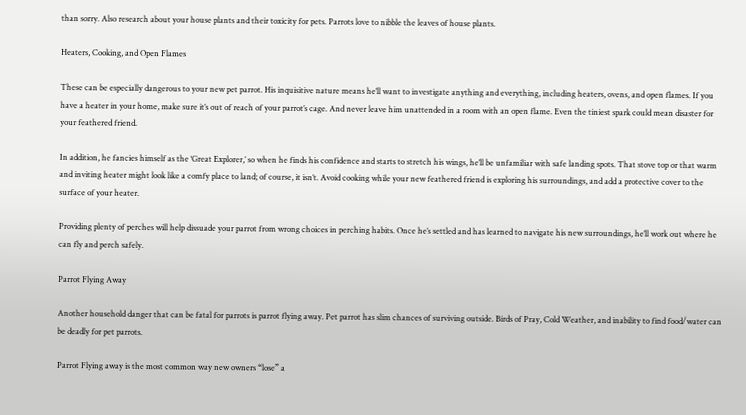than sorry. Also research about your house plants and their toxicity for pets. Parrots love to nibble the leaves of house plants.

Heaters, Cooking, and Open Flames

These can be especially dangerous to your new pet parrot. His inquisitive nature means he’ll want to investigate anything and everything, including heaters, ovens, and open flames. If you have a heater in your home, make sure it’s out of reach of your parrot’s cage. And never leave him unattended in a room with an open flame. Even the tiniest spark could mean disaster for your feathered friend.

In addition, he fancies himself as the ‘Great Explorer,’ so when he finds his confidence and starts to stretch his wings, he’ll be unfamiliar with safe landing spots. That stove top or that warm and inviting heater might look like a comfy place to land; of course, it isn’t. Avoid cooking while your new feathered friend is exploring his surroundings, and add a protective cover to the surface of your heater.

Providing plenty of perches will help dissuade your parrot from wrong choices in perching habits. Once he’s settled and has learned to navigate his new surroundings, he’ll work out where he can fly and perch safely.

Parrot Flying Away

Another household danger that can be fatal for parrots is parrot flying away. Pet parrot has slim chances of surviving outside. Birds of Pray, Cold Weather, and inability to find food/water can be deadly for pet parrots.

Parrot Flying away is the most common way new owners “lose” a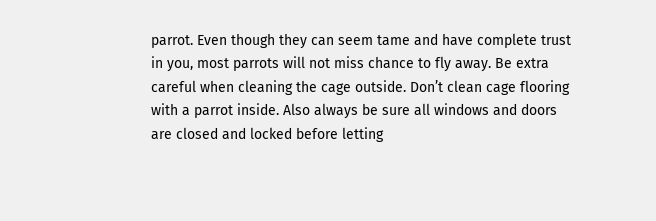parrot. Even though they can seem tame and have complete trust in you, most parrots will not miss chance to fly away. Be extra careful when cleaning the cage outside. Don’t clean cage flooring with a parrot inside. Also always be sure all windows and doors are closed and locked before letting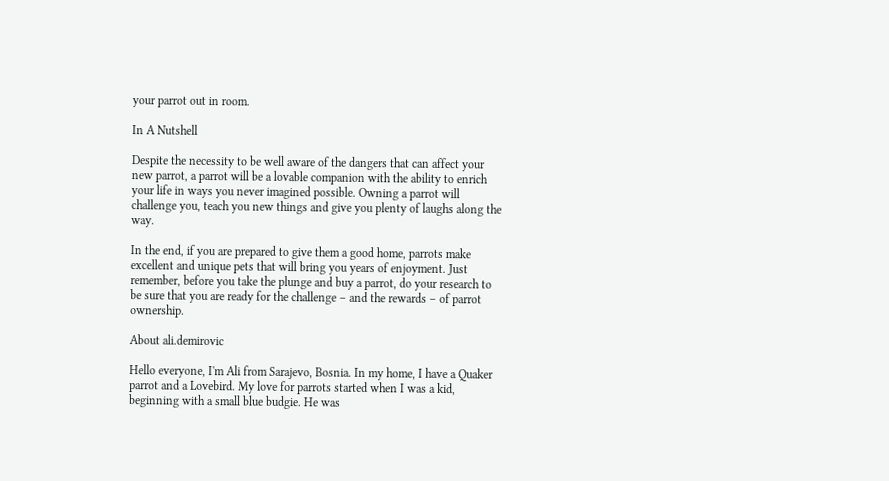your parrot out in room.

In A Nutshell

Despite the necessity to be well aware of the dangers that can affect your new parrot, a parrot will be a lovable companion with the ability to enrich your life in ways you never imagined possible. Owning a parrot will challenge you, teach you new things and give you plenty of laughs along the way.

In the end, if you are prepared to give them a good home, parrots make excellent and unique pets that will bring you years of enjoyment. Just remember, before you take the plunge and buy a parrot, do your research to be sure that you are ready for the challenge – and the rewards – of parrot ownership.

About ali.demirovic

Hello everyone, I'm Ali from Sarajevo, Bosnia. In my home, I have a Quaker parrot and a Lovebird. My love for parrots started when I was a kid, beginning with a small blue budgie. He was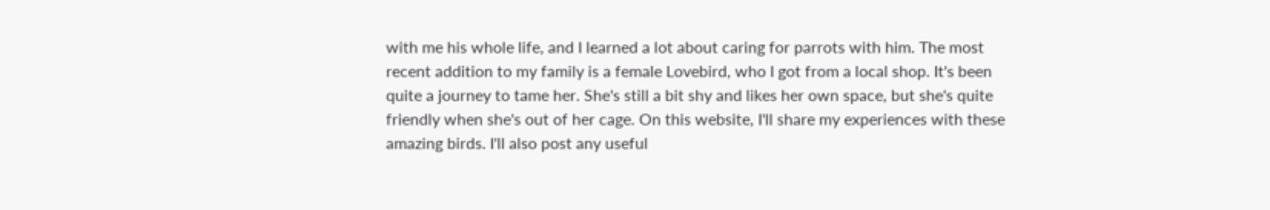with me his whole life, and I learned a lot about caring for parrots with him. The most recent addition to my family is a female Lovebird, who I got from a local shop. It's been quite a journey to tame her. She's still a bit shy and likes her own space, but she's quite friendly when she's out of her cage. On this website, I'll share my experiences with these amazing birds. I'll also post any useful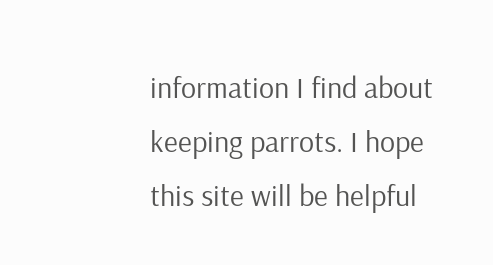information I find about keeping parrots. I hope this site will be helpful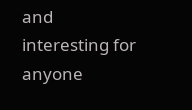and interesting for anyone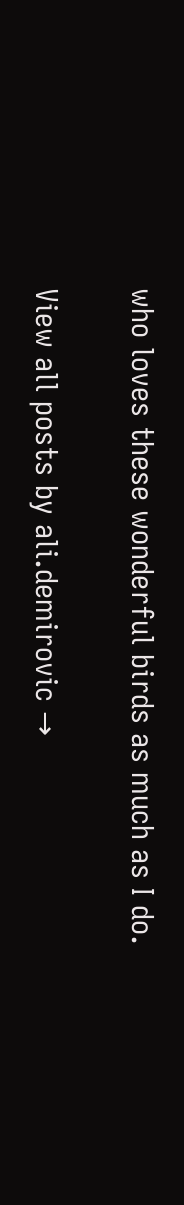who loves these wonderful birds as much as I do.

View all posts by ali.demirovic →